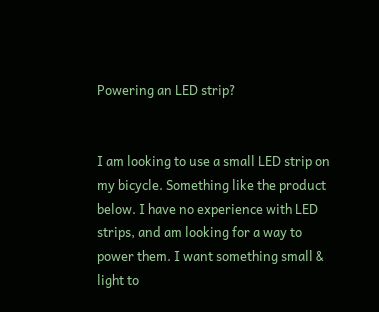Powering an LED strip?


I am looking to use a small LED strip on my bicycle. Something like the product below. I have no experience with LED strips, and am looking for a way to power them. I want something small & light to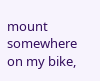mount somewhere on my bike,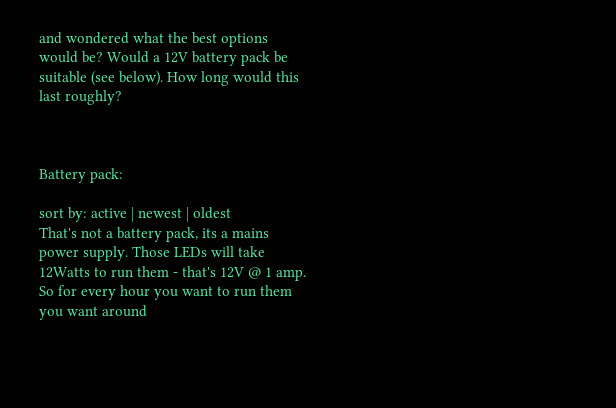and wondered what the best options would be? Would a 12V battery pack be suitable (see below). How long would this last roughly?



Battery pack:

sort by: active | newest | oldest
That's not a battery pack, its a mains power supply. Those LEDs will take 12Watts to run them - that's 12V @ 1 amp. So for every hour you want to run them you want around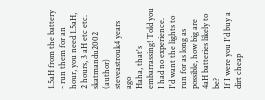1.5aH from the battery - run them for an hour, you need 1.5aH, 2 hours, 3 aH etc etc.
skatmandu2002 (author)  steveastrouk4 years ago
Haha, that's embarrassing! Told you I had no experience. I'd want the lights to run for as long as possible, how big are 4aH batteries likely to be?
If I were you I'd buy a dirt cheap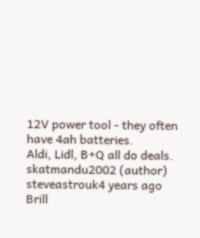12V power tool - they often have 4ah batteries.
Aldi, Lidl, B+Q all do deals.
skatmandu2002 (author)  steveastrouk4 years ago
Brill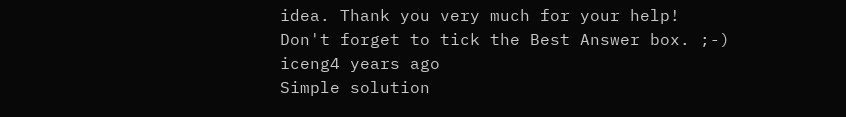idea. Thank you very much for your help!
Don't forget to tick the Best Answer box. ;-)
iceng4 years ago
Simple solution